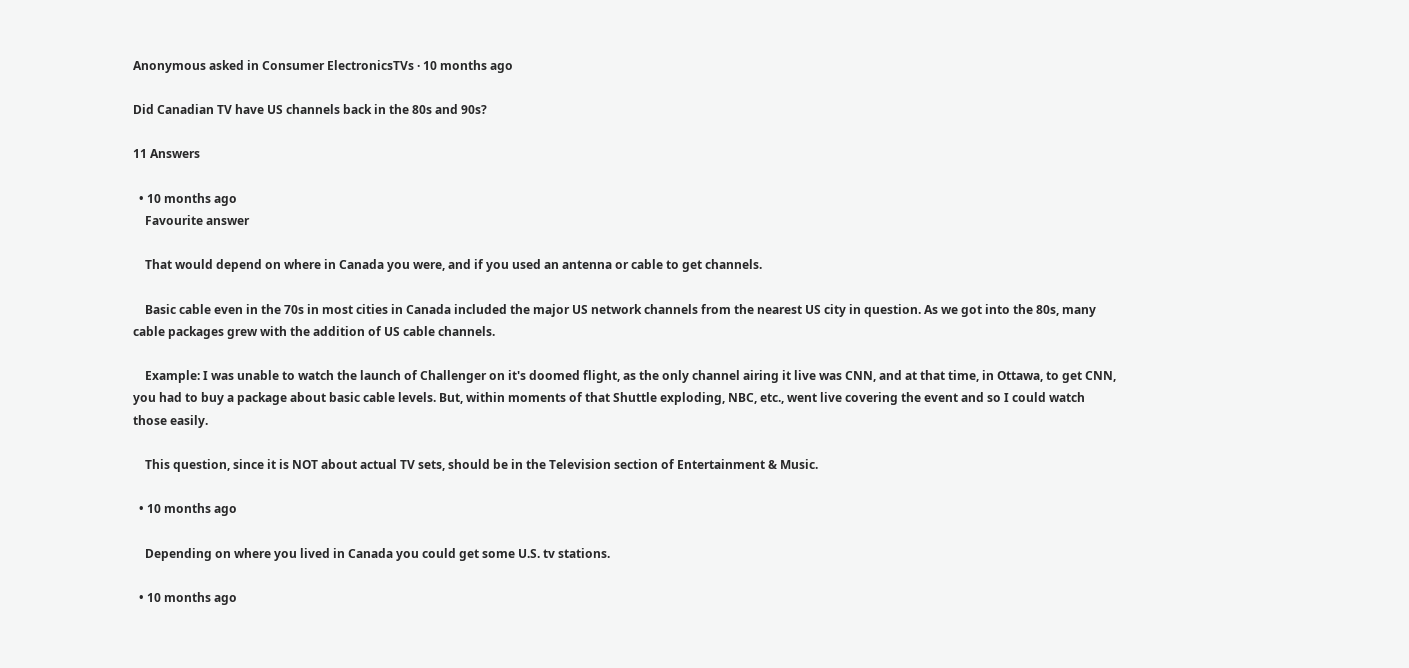Anonymous asked in Consumer ElectronicsTVs · 10 months ago

Did Canadian TV have US channels back in the 80s and 90s?

11 Answers

  • 10 months ago
    Favourite answer

    That would depend on where in Canada you were, and if you used an antenna or cable to get channels.

    Basic cable even in the 70s in most cities in Canada included the major US network channels from the nearest US city in question. As we got into the 80s, many cable packages grew with the addition of US cable channels.

    Example: I was unable to watch the launch of Challenger on it's doomed flight, as the only channel airing it live was CNN, and at that time, in Ottawa, to get CNN, you had to buy a package about basic cable levels. But, within moments of that Shuttle exploding, NBC, etc., went live covering the event and so I could watch those easily.

    This question, since it is NOT about actual TV sets, should be in the Television section of Entertainment & Music.

  • 10 months ago

    Depending on where you lived in Canada you could get some U.S. tv stations.

  • 10 months ago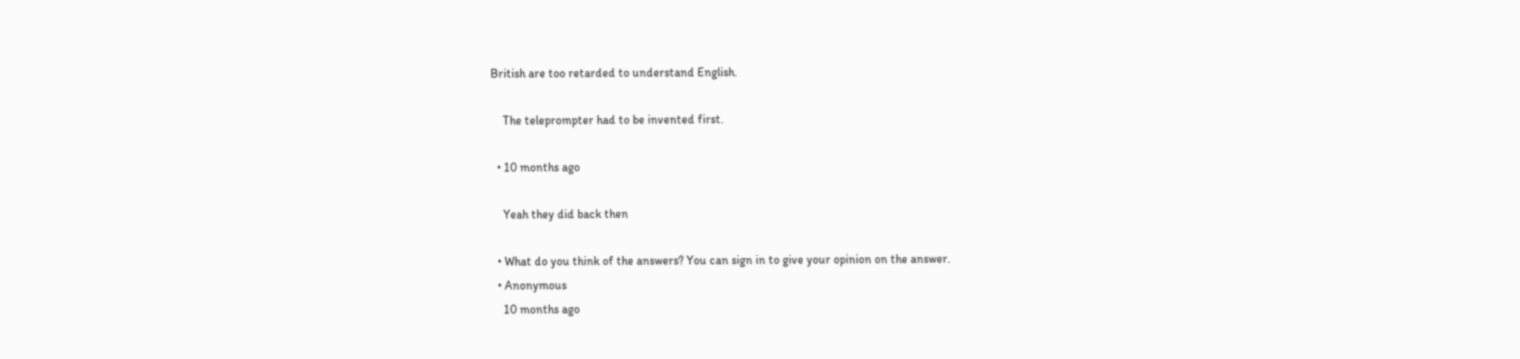British are too retarded to understand English.

    The teleprompter had to be invented first.

  • 10 months ago

    Yeah they did back then

  • What do you think of the answers? You can sign in to give your opinion on the answer.
  • Anonymous
    10 months ago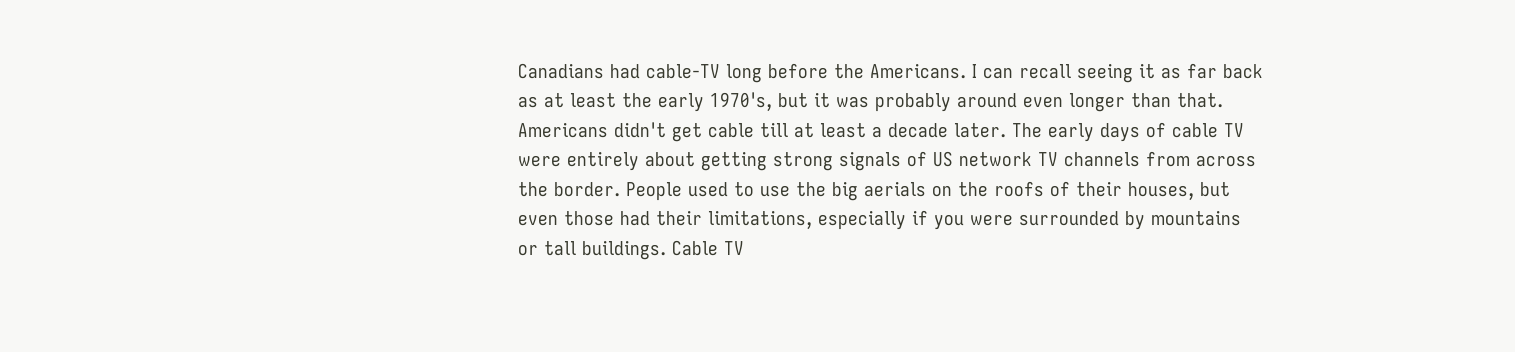Canadians had cable-TV long before the Americans. I can recall seeing it as far back as at least the early 1970's, but it was probably around even longer than that. Americans didn't get cable till at least a decade later. The early days of cable TV were entirely about getting strong signals of US network TV channels from across the border. People used to use the big aerials on the roofs of their houses, but even those had their limitations, especially if you were surrounded by mountains or tall buildings. Cable TV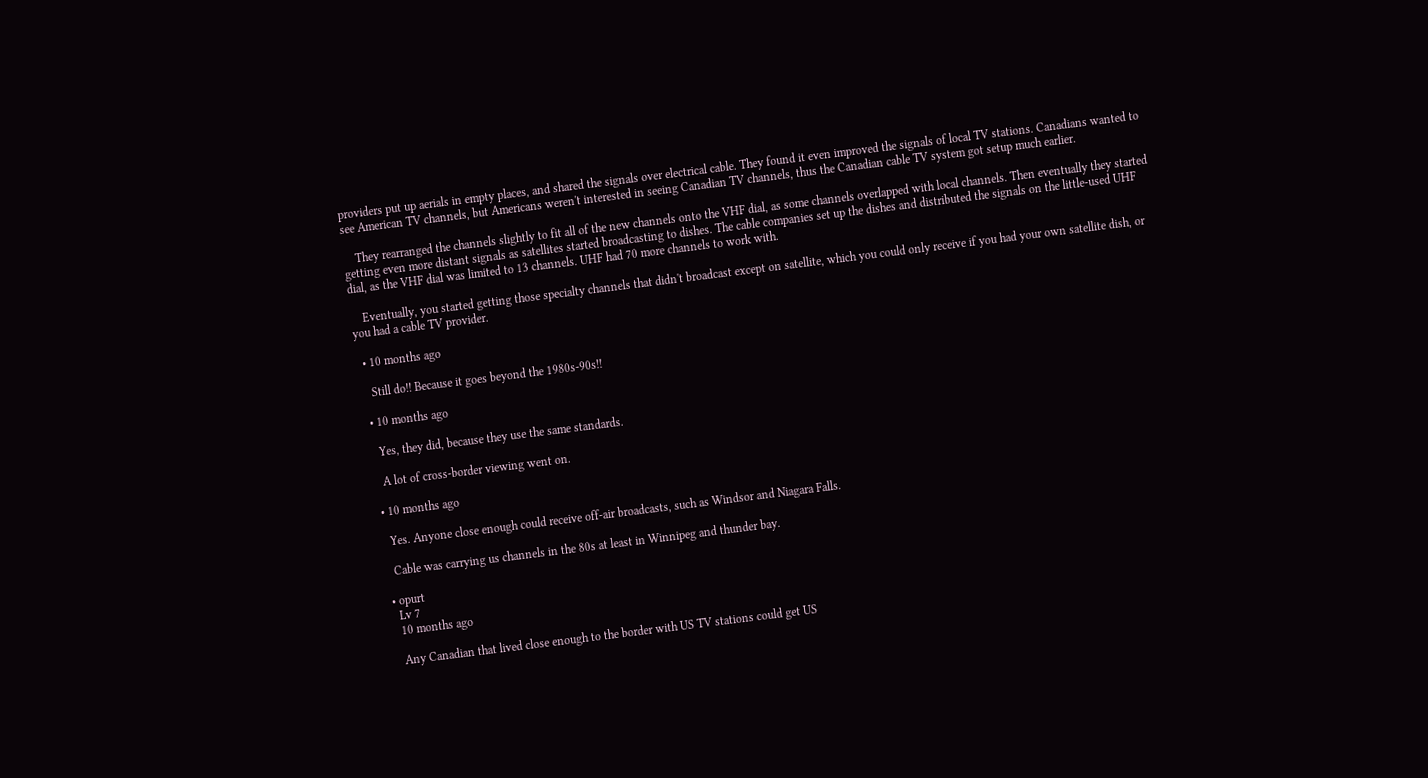providers put up aerials in empty places, and shared the signals over electrical cable. They found it even improved the signals of local TV stations. Canadians wanted to see American TV channels, but Americans weren't interested in seeing Canadian TV channels, thus the Canadian cable TV system got setup much earlier.

    They rearranged the channels slightly to fit all of the new channels onto the VHF dial, as some channels overlapped with local channels. Then eventually they started getting even more distant signals as satellites started broadcasting to dishes. The cable companies set up the dishes and distributed the signals on the little-used UHF dial, as the VHF dial was limited to 13 channels. UHF had 70 more channels to work with.

    Eventually, you started getting those specialty channels that didn't broadcast except on satellite, which you could only receive if you had your own satellite dish, or you had a cable TV provider.

  • 10 months ago

    Still do!! Because it goes beyond the 1980s-90s!!

  • 10 months ago

    Yes, they did, because they use the same standards.

    A lot of cross-border viewing went on.

  • 10 months ago

    Yes. Anyone close enough could receive off-air broadcasts, such as Windsor and Niagara Falls.

    Cable was carrying us channels in the 80s at least in Winnipeg and thunder bay.

  • opurt
    Lv 7
    10 months ago

    Any Canadian that lived close enough to the border with US TV stations could get US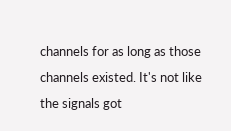channels for as long as those channels existed. It's not like the signals got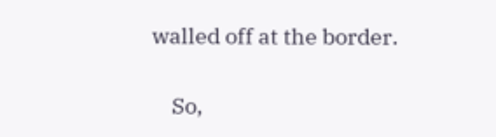walled off at the border.

    So,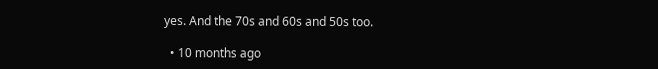yes. And the 70s and 60s and 50s too.

  • 10 months ago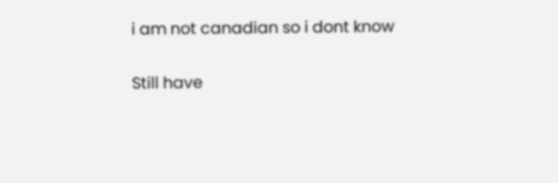i am not canadian so i dont know

Still have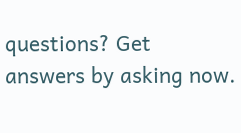questions? Get answers by asking now.